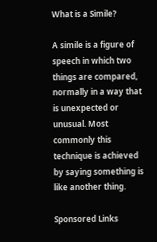What is a Simile?

A simile is a figure of speech in which two things are compared, normally in a way that is unexpected or unusual. Most commonly this technique is achieved by saying something is like another thing.

Sponsored Links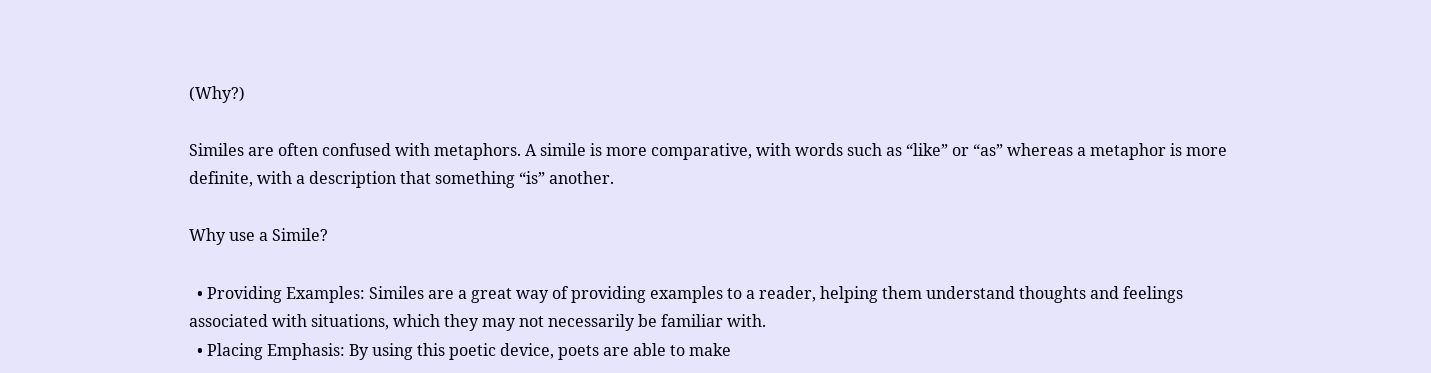(Why?)

Similes are often confused with metaphors. A simile is more comparative, with words such as “like” or “as” whereas a metaphor is more definite, with a description that something “is” another.

Why use a Simile?

  • Providing Examples: Similes are a great way of providing examples to a reader, helping them understand thoughts and feelings associated with situations, which they may not necessarily be familiar with.
  • Placing Emphasis: By using this poetic device, poets are able to make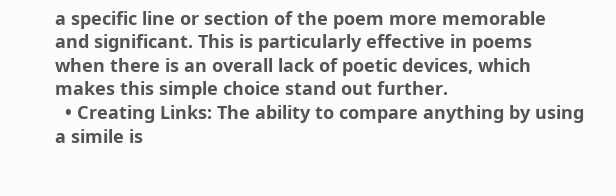a specific line or section of the poem more memorable and significant. This is particularly effective in poems when there is an overall lack of poetic devices, which makes this simple choice stand out further.
  • Creating Links: The ability to compare anything by using a simile is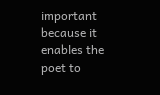important because it enables the poet to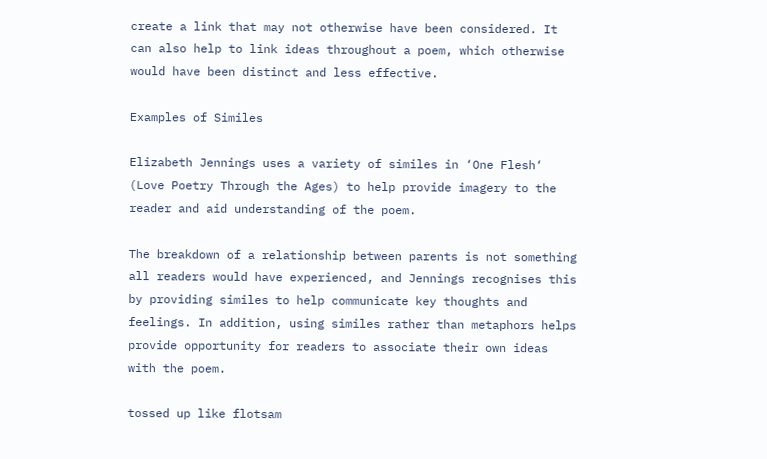create a link that may not otherwise have been considered. It can also help to link ideas throughout a poem, which otherwise would have been distinct and less effective.

Examples of Similes

Elizabeth Jennings uses a variety of similes in ‘One Flesh‘ (Love Poetry Through the Ages) to help provide imagery to the reader and aid understanding of the poem.

The breakdown of a relationship between parents is not something all readers would have experienced, and Jennings recognises this by providing similes to help communicate key thoughts and feelings. In addition, using similes rather than metaphors helps provide opportunity for readers to associate their own ideas with the poem.

tossed up like flotsam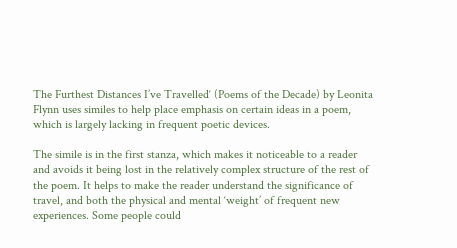The Furthest Distances I’ve Travelled‘ (Poems of the Decade) by Leonita Flynn uses similes to help place emphasis on certain ideas in a poem, which is largely lacking in frequent poetic devices.

The simile is in the first stanza, which makes it noticeable to a reader and avoids it being lost in the relatively complex structure of the rest of the poem. It helps to make the reader understand the significance of travel, and both the physical and mental ‘weight’ of frequent new experiences. Some people could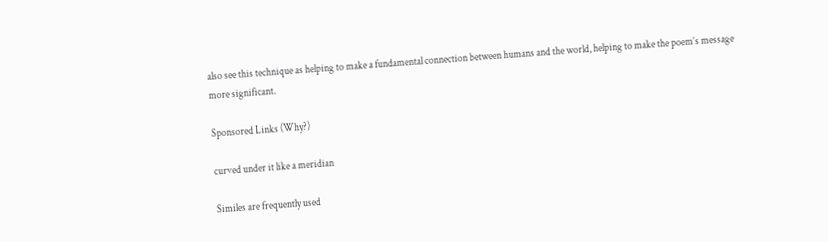also see this technique as helping to make a fundamental connection between humans and the world, helping to make the poem’s message more significant.

Sponsored Links (Why?)

curved under it like a meridian

Similes are frequently used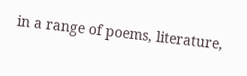in a range of poems, literature,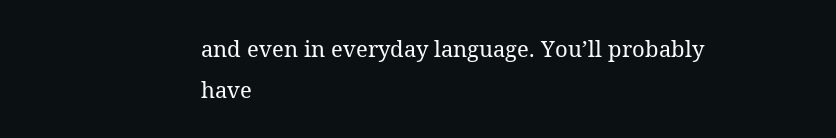and even in everyday language. You’ll probably have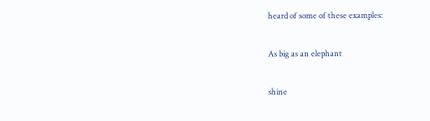heard of some of these examples:

As big as an elephant

shine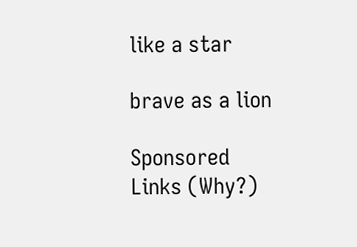like a star

brave as a lion

Sponsored Links (Why?)